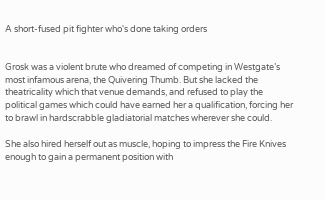A short-fused pit fighter who's done taking orders


Grosk was a violent brute who dreamed of competing in Westgate’s most infamous arena, the Quivering Thumb. But she lacked the theatricality which that venue demands, and refused to play the political games which could have earned her a qualification, forcing her to brawl in hardscrabble gladiatorial matches wherever she could.

She also hired herself out as muscle, hoping to impress the Fire Knives enough to gain a permanent position with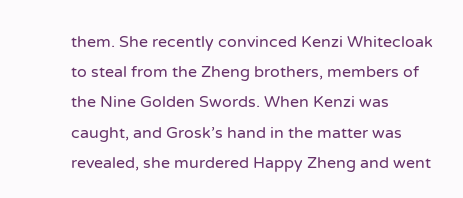them. She recently convinced Kenzi Whitecloak to steal from the Zheng brothers, members of the Nine Golden Swords. When Kenzi was caught, and Grosk’s hand in the matter was revealed, she murdered Happy Zheng and went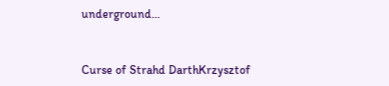underground…



Curse of Strahd DarthKrzysztof